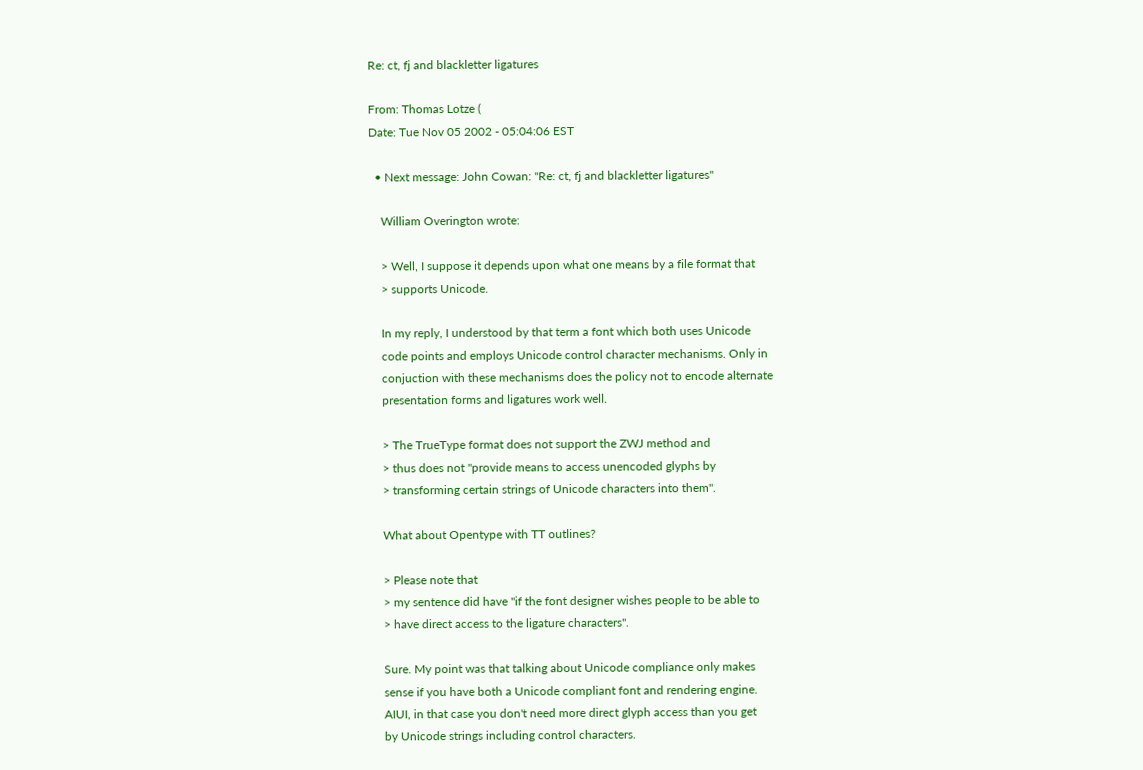Re: ct, fj and blackletter ligatures

From: Thomas Lotze (
Date: Tue Nov 05 2002 - 05:04:06 EST

  • Next message: John Cowan: "Re: ct, fj and blackletter ligatures"

    William Overington wrote:

    > Well, I suppose it depends upon what one means by a file format that
    > supports Unicode.

    In my reply, I understood by that term a font which both uses Unicode
    code points and employs Unicode control character mechanisms. Only in
    conjuction with these mechanisms does the policy not to encode alternate
    presentation forms and ligatures work well.

    > The TrueType format does not support the ZWJ method and
    > thus does not "provide means to access unencoded glyphs by
    > transforming certain strings of Unicode characters into them".

    What about Opentype with TT outlines?

    > Please note that
    > my sentence did have "if the font designer wishes people to be able to
    > have direct access to the ligature characters".

    Sure. My point was that talking about Unicode compliance only makes
    sense if you have both a Unicode compliant font and rendering engine.
    AIUI, in that case you don't need more direct glyph access than you get
    by Unicode strings including control characters.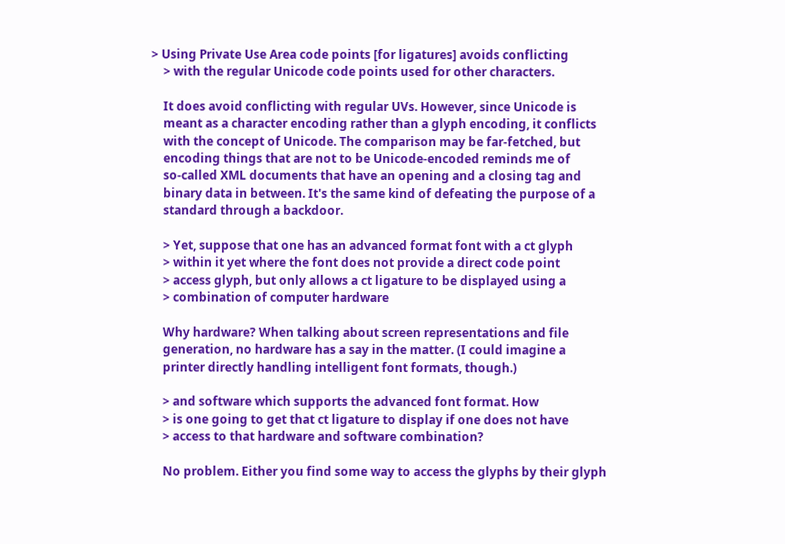> Using Private Use Area code points [for ligatures] avoids conflicting
    > with the regular Unicode code points used for other characters.

    It does avoid conflicting with regular UVs. However, since Unicode is
    meant as a character encoding rather than a glyph encoding, it conflicts
    with the concept of Unicode. The comparison may be far-fetched, but
    encoding things that are not to be Unicode-encoded reminds me of
    so-called XML documents that have an opening and a closing tag and
    binary data in between. It's the same kind of defeating the purpose of a
    standard through a backdoor.

    > Yet, suppose that one has an advanced format font with a ct glyph
    > within it yet where the font does not provide a direct code point
    > access glyph, but only allows a ct ligature to be displayed using a
    > combination of computer hardware

    Why hardware? When talking about screen representations and file
    generation, no hardware has a say in the matter. (I could imagine a
    printer directly handling intelligent font formats, though.)

    > and software which supports the advanced font format. How
    > is one going to get that ct ligature to display if one does not have
    > access to that hardware and software combination?

    No problem. Either you find some way to access the glyphs by their glyph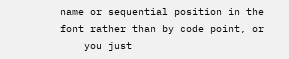name or sequential position in the font rather than by code point, or
    you just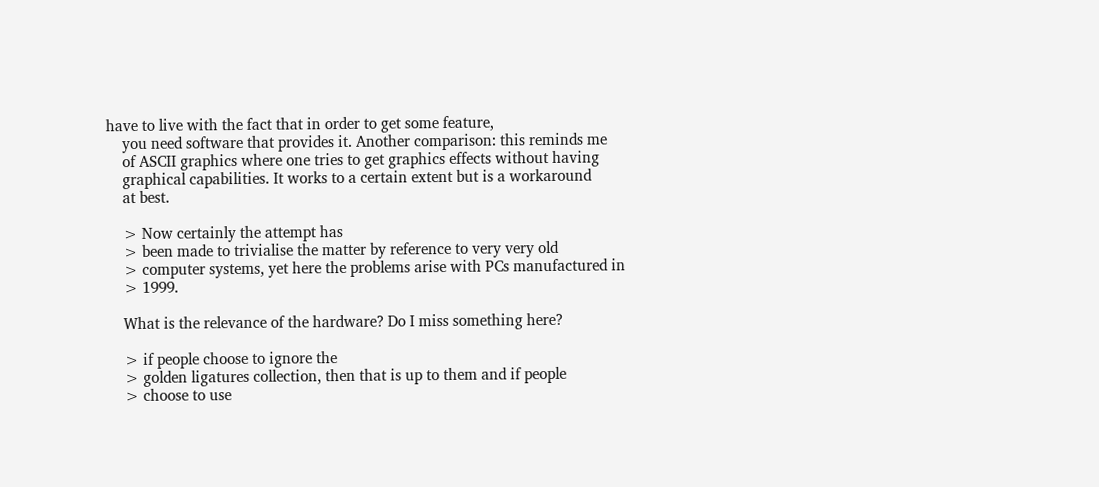have to live with the fact that in order to get some feature,
    you need software that provides it. Another comparison: this reminds me
    of ASCII graphics where one tries to get graphics effects without having
    graphical capabilities. It works to a certain extent but is a workaround
    at best.

    > Now certainly the attempt has
    > been made to trivialise the matter by reference to very very old
    > computer systems, yet here the problems arise with PCs manufactured in
    > 1999.

    What is the relevance of the hardware? Do I miss something here?

    > if people choose to ignore the
    > golden ligatures collection, then that is up to them and if people
    > choose to use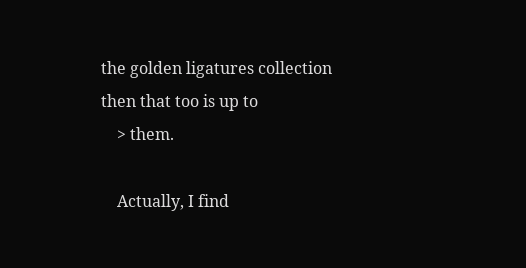the golden ligatures collection then that too is up to
    > them.

    Actually, I find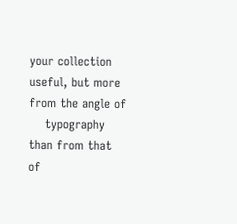your collection useful, but more from the angle of
    typography than from that of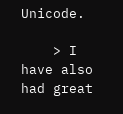Unicode.

    > I have also had great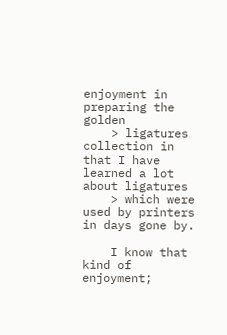enjoyment in preparing the golden
    > ligatures collection in that I have learned a lot about ligatures
    > which were used by printers in days gone by.

    I know that kind of enjoyment;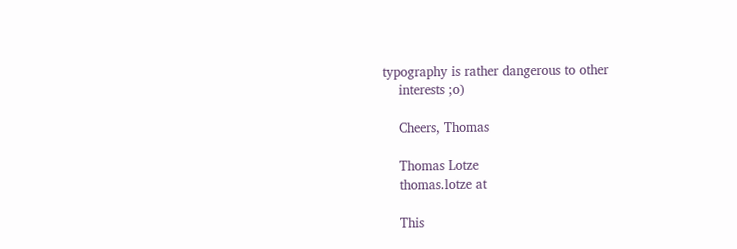typography is rather dangerous to other
    interests ;o)

    Cheers, Thomas

    Thomas Lotze
    thomas.lotze at

    This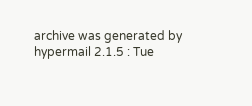archive was generated by hypermail 2.1.5 : Tue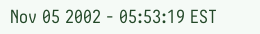Nov 05 2002 - 05:53:19 EST